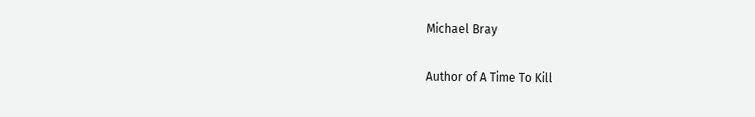Michael Bray

Author of A Time To Kill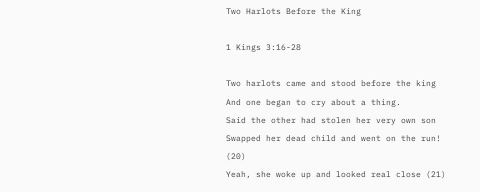Two Harlots Before the King

1 Kings 3:16-28

Two harlots came and stood before the king
And one began to cry about a thing.
Said the other had stolen her very own son
Swapped her dead child and went on the run! (20)
Yeah, she woke up and looked real close (21)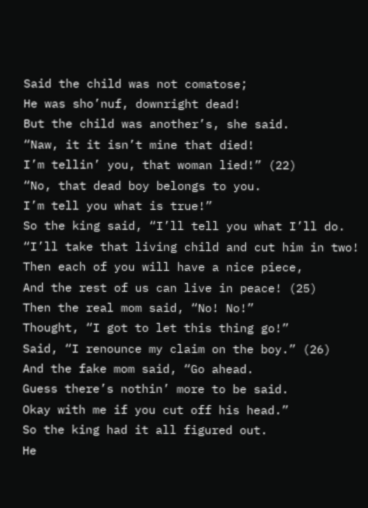Said the child was not comatose;
He was sho’nuf, downright dead!
But the child was another’s, she said.
“Naw, it it isn’t mine that died!
I’m tellin’ you, that woman lied!” (22)
“No, that dead boy belongs to you.
I’m tell you what is true!”
So the king said, “I’ll tell you what I’ll do.
“I’ll take that living child and cut him in two!
Then each of you will have a nice piece,
And the rest of us can live in peace! (25)
Then the real mom said, “No! No!”
Thought, “I got to let this thing go!”
Said, “I renounce my claim on the boy.” (26)
And the fake mom said, “Go ahead.
Guess there’s nothin’ more to be said.
Okay with me if you cut off his head.”
So the king had it all figured out.
He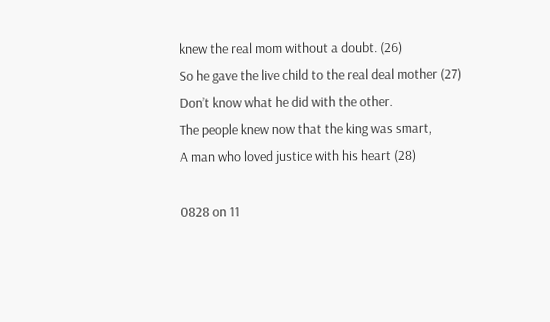knew the real mom without a doubt. (26)
So he gave the live child to the real deal mother (27)
Don’t know what he did with the other.
The people knew now that the king was smart,
A man who loved justice with his heart (28)

0828 on 11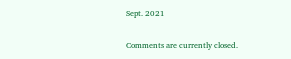Sept. 2021

Comments are currently closed.